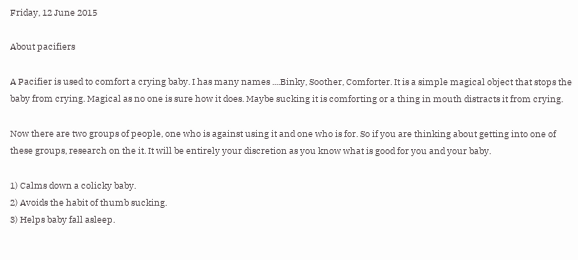Friday, 12 June 2015

About pacifiers

A Pacifier is used to comfort a crying baby. I has many names ....Binky, Soother, Comforter. It is a simple magical object that stops the baby from crying. Magical as no one is sure how it does. Maybe sucking it is comforting or a thing in mouth distracts it from crying.

Now there are two groups of people, one who is against using it and one who is for. So if you are thinking about getting into one of these groups, research on the it. It will be entirely your discretion as you know what is good for you and your baby.

1) Calms down a colicky baby.
2) Avoids the habit of thumb sucking.
3) Helps baby fall asleep.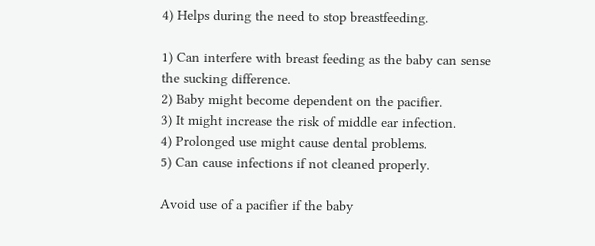4) Helps during the need to stop breastfeeding.

1) Can interfere with breast feeding as the baby can sense the sucking difference.
2) Baby might become dependent on the pacifier.
3) It might increase the risk of middle ear infection.
4) Prolonged use might cause dental problems.
5) Can cause infections if not cleaned properly.

Avoid use of a pacifier if the baby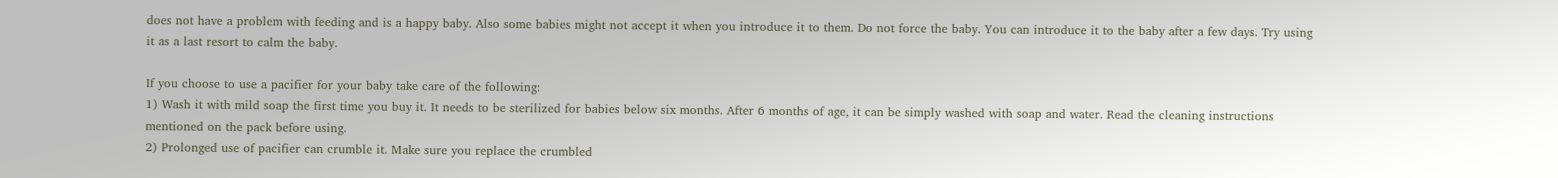does not have a problem with feeding and is a happy baby. Also some babies might not accept it when you introduce it to them. Do not force the baby. You can introduce it to the baby after a few days. Try using it as a last resort to calm the baby.

If you choose to use a pacifier for your baby take care of the following:
1) Wash it with mild soap the first time you buy it. It needs to be sterilized for babies below six months. After 6 months of age, it can be simply washed with soap and water. Read the cleaning instructions mentioned on the pack before using.
2) Prolonged use of pacifier can crumble it. Make sure you replace the crumbled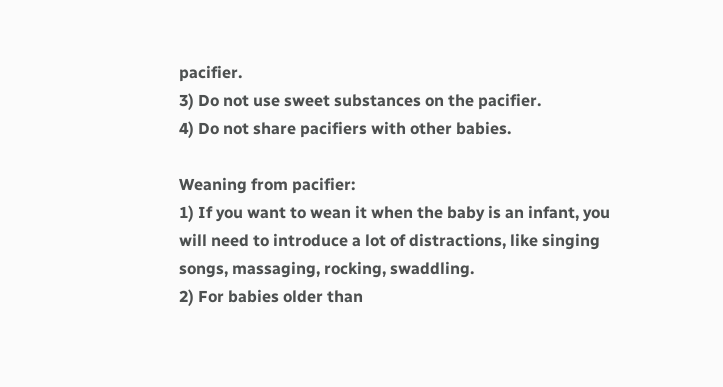pacifier.
3) Do not use sweet substances on the pacifier.
4) Do not share pacifiers with other babies.

Weaning from pacifier:
1) If you want to wean it when the baby is an infant, you will need to introduce a lot of distractions, like singing songs, massaging, rocking, swaddling.
2) For babies older than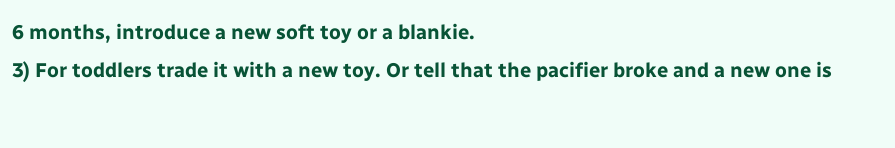6 months, introduce a new soft toy or a blankie.
3) For toddlers trade it with a new toy. Or tell that the pacifier broke and a new one is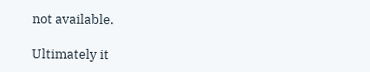not available.

Ultimately it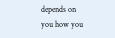depends on you how you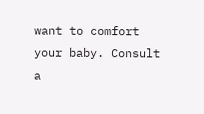want to comfort your baby. Consult a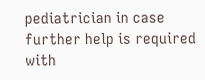pediatrician in case further help is required with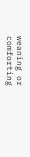weaning or comforting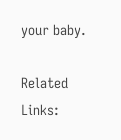your baby.

Related Links: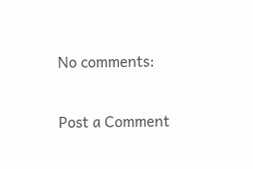No comments:

Post a Comment